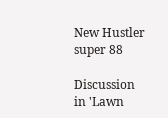New Hustler super 88

Discussion in 'Lawn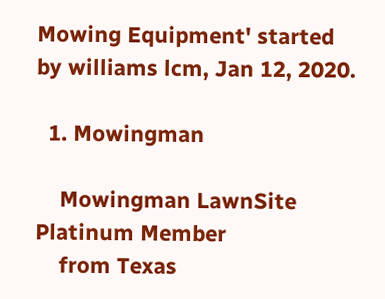Mowing Equipment' started by williams lcm, Jan 12, 2020.

  1. Mowingman

    Mowingman LawnSite Platinum Member
    from Texas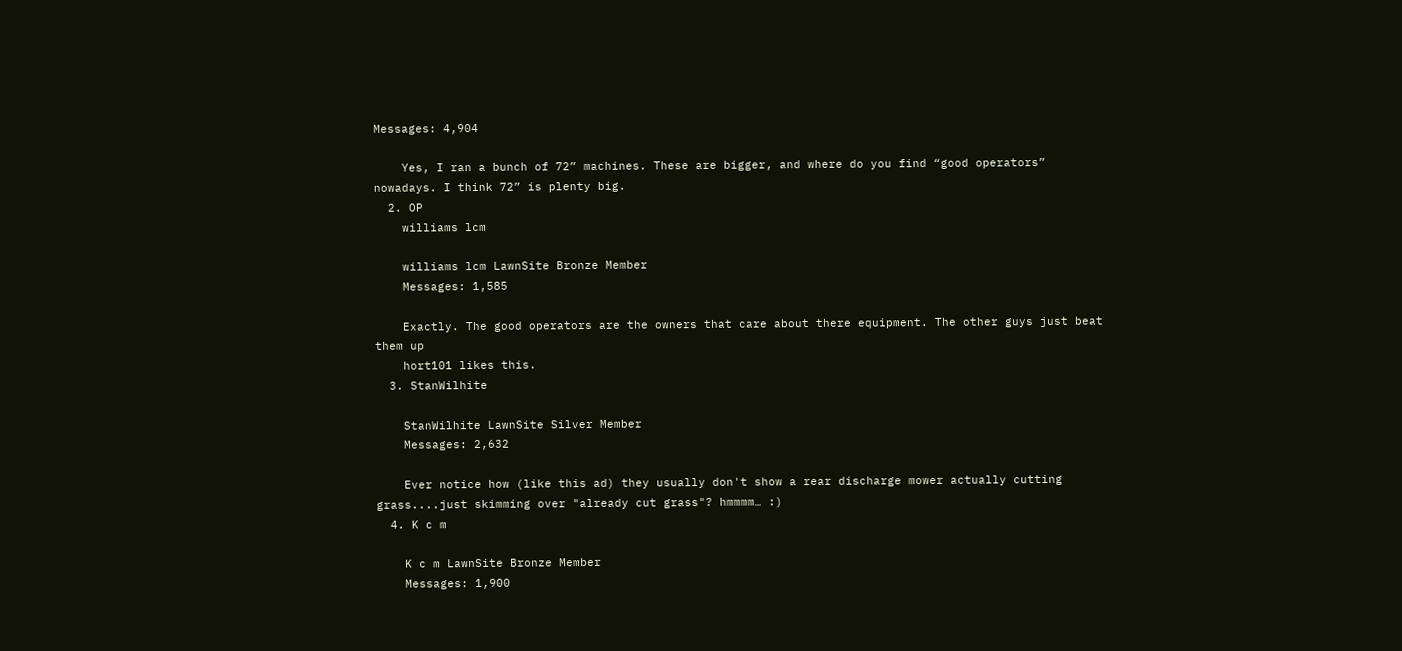Messages: 4,904

    Yes, I ran a bunch of 72” machines. These are bigger, and where do you find “good operators” nowadays. I think 72” is plenty big.
  2. OP
    williams lcm

    williams lcm LawnSite Bronze Member
    Messages: 1,585

    Exactly. The good operators are the owners that care about there equipment. The other guys just beat them up
    hort101 likes this.
  3. StanWilhite

    StanWilhite LawnSite Silver Member
    Messages: 2,632

    Ever notice how (like this ad) they usually don't show a rear discharge mower actually cutting grass....just skimming over "already cut grass"? hmmmm… :)
  4. K c m

    K c m LawnSite Bronze Member
    Messages: 1,900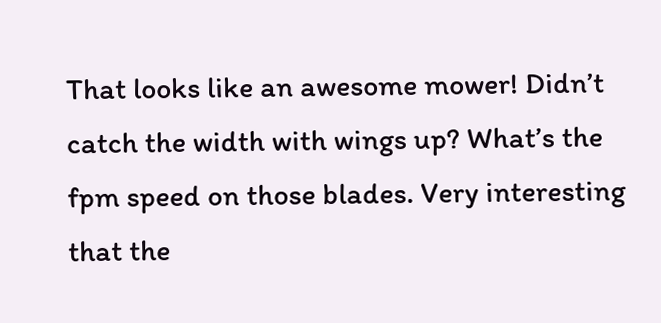That looks like an awesome mower! Didn’t catch the width with wings up? What’s the fpm speed on those blades. Very interesting that the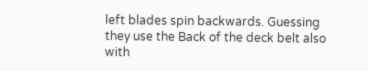left blades spin backwards. Guessing they use the Back of the deck belt also with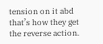tension on it abd that’s how they get the reverse action.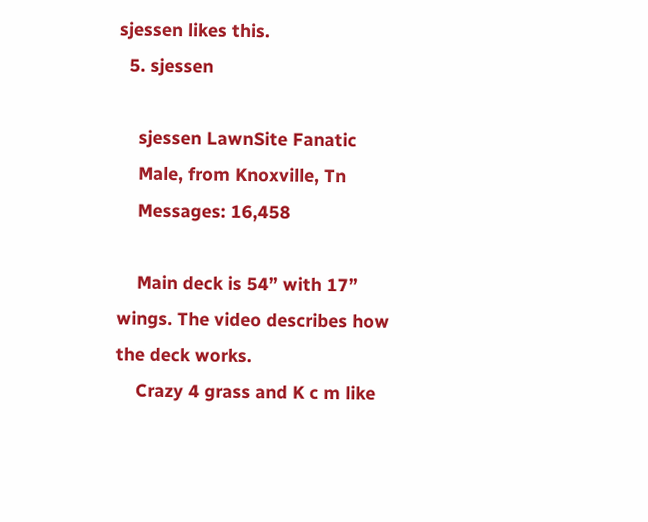sjessen likes this.
  5. sjessen

    sjessen LawnSite Fanatic
    Male, from Knoxville, Tn
    Messages: 16,458

    Main deck is 54” with 17” wings. The video describes how the deck works.
    Crazy 4 grass and K c m like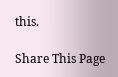this.

Share This Page